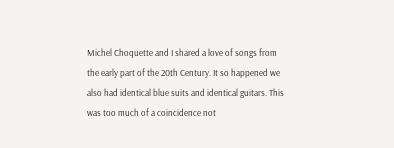Michel Choquette and I shared a love of songs from the early part of the 20th Century. It so happened we also had identical blue suits and identical guitars. This was too much of a coincidence not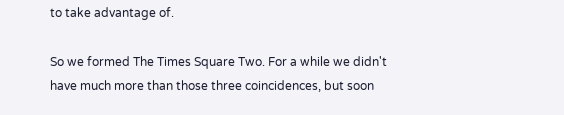to take advantage of.

So we formed The Times Square Two. For a while we didn't have much more than those three coincidences, but soon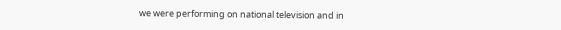we were performing on national television and in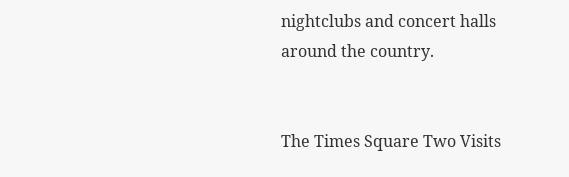nightclubs and concert halls around the country.


The Times Square Two Visits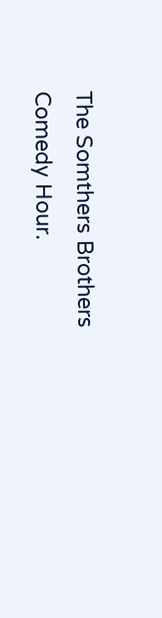The Somthers Brothers Comedy Hour.